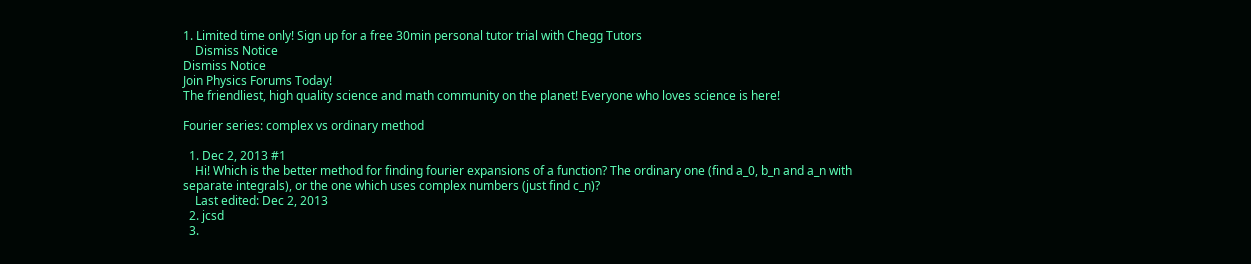1. Limited time only! Sign up for a free 30min personal tutor trial with Chegg Tutors
    Dismiss Notice
Dismiss Notice
Join Physics Forums Today!
The friendliest, high quality science and math community on the planet! Everyone who loves science is here!

Fourier series: complex vs ordinary method

  1. Dec 2, 2013 #1
    Hi! Which is the better method for finding fourier expansions of a function? The ordinary one (find a_0, b_n and a_n with separate integrals), or the one which uses complex numbers (just find c_n)?
    Last edited: Dec 2, 2013
  2. jcsd
  3.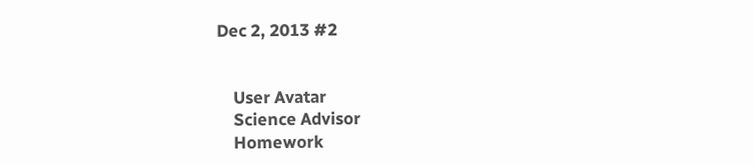Dec 2, 2013 #2


    User Avatar
    Science Advisor
    Homework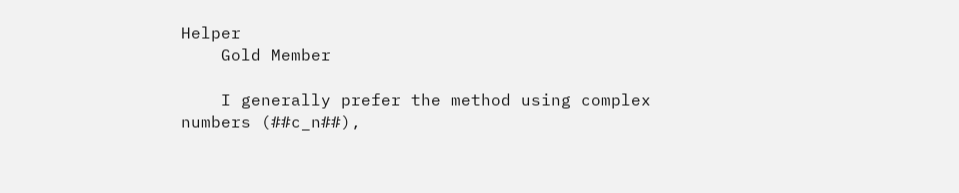Helper
    Gold Member

    I generally prefer the method using complex numbers (##c_n##),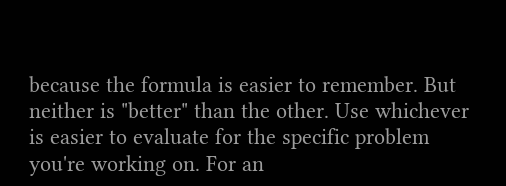because the formula is easier to remember. But neither is "better" than the other. Use whichever is easier to evaluate for the specific problem you're working on. For an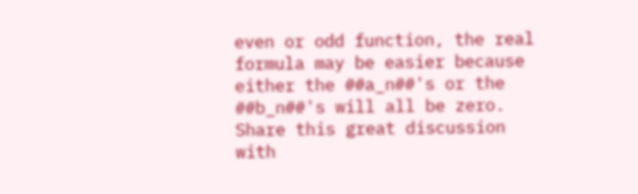even or odd function, the real formula may be easier because either the ##a_n##'s or the ##b_n##'s will all be zero.
Share this great discussion with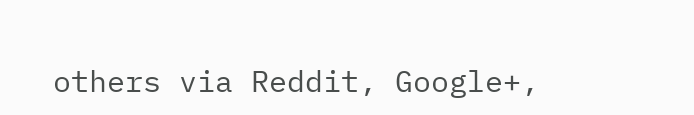others via Reddit, Google+,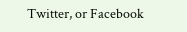Twitter, or Facebook